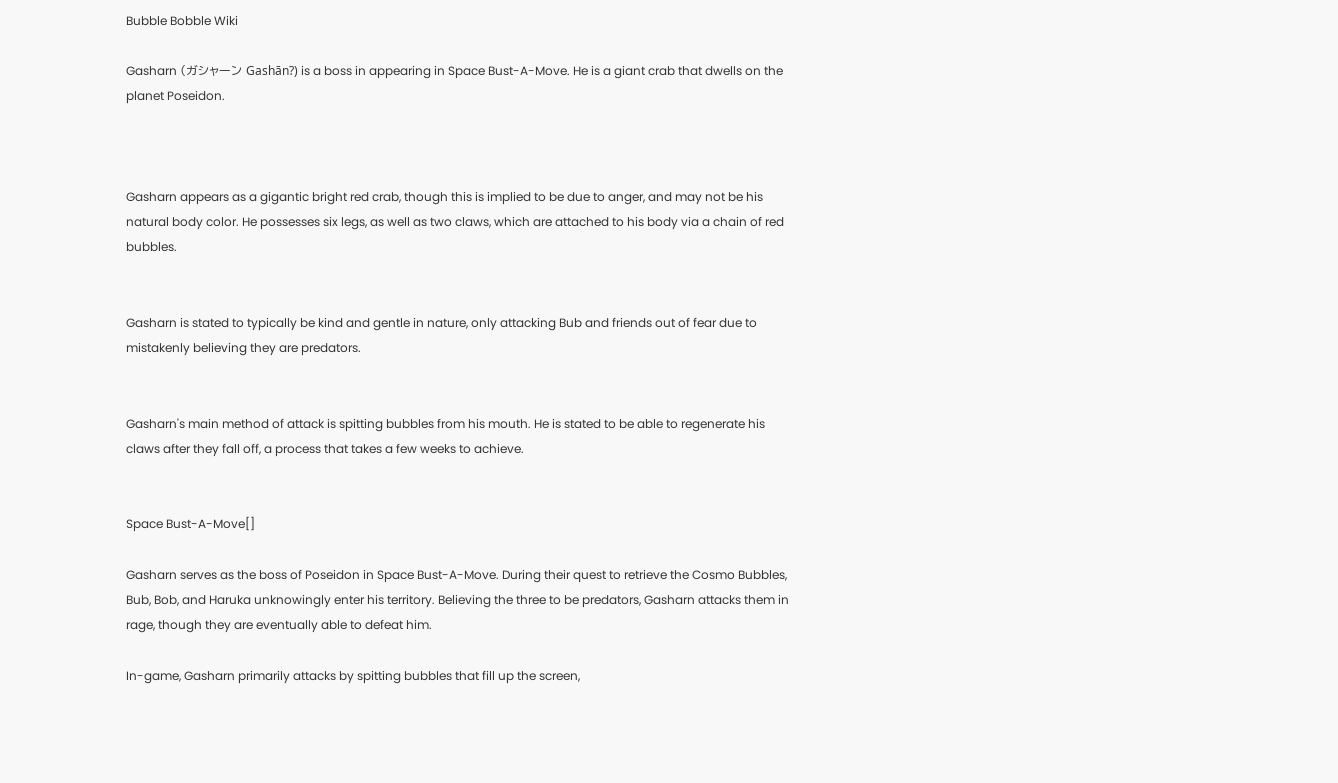Bubble Bobble Wiki

Gasharn (ガシャーン Gashān?) is a boss in appearing in Space Bust-A-Move. He is a giant crab that dwells on the planet Poseidon.



Gasharn appears as a gigantic bright red crab, though this is implied to be due to anger, and may not be his natural body color. He possesses six legs, as well as two claws, which are attached to his body via a chain of red bubbles.


Gasharn is stated to typically be kind and gentle in nature, only attacking Bub and friends out of fear due to mistakenly believing they are predators.


Gasharn's main method of attack is spitting bubbles from his mouth. He is stated to be able to regenerate his claws after they fall off, a process that takes a few weeks to achieve.


Space Bust-A-Move[]

Gasharn serves as the boss of Poseidon in Space Bust-A-Move. During their quest to retrieve the Cosmo Bubbles, Bub, Bob, and Haruka unknowingly enter his territory. Believing the three to be predators, Gasharn attacks them in rage, though they are eventually able to defeat him.

In-game, Gasharn primarily attacks by spitting bubbles that fill up the screen,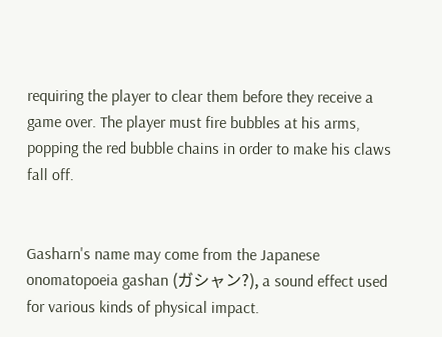requiring the player to clear them before they receive a game over. The player must fire bubbles at his arms, popping the red bubble chains in order to make his claws fall off.


Gasharn's name may come from the Japanese onomatopoeia gashan (ガシャン?), a sound effect used for various kinds of physical impact.